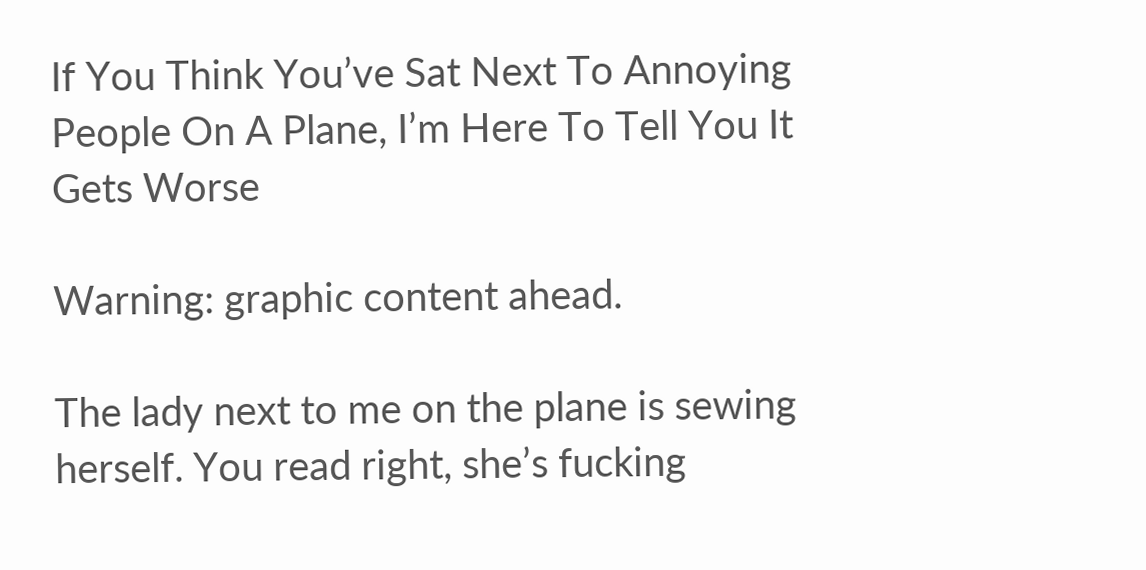If You Think You’ve Sat Next To Annoying People On A Plane, I’m Here To Tell You It Gets Worse

Warning: graphic content ahead.

The lady next to me on the plane is sewing herself. You read right, she’s fucking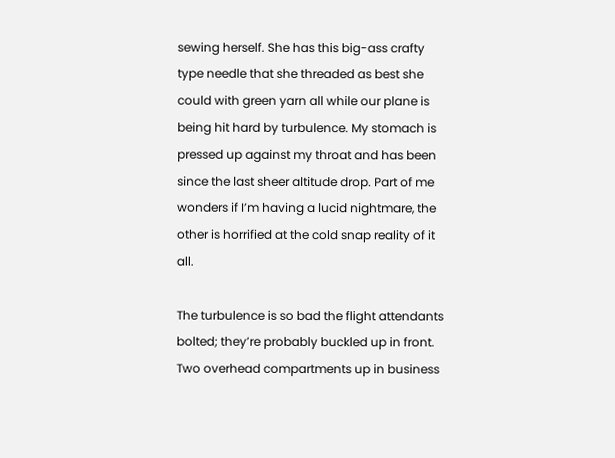sewing herself. She has this big-ass crafty type needle that she threaded as best she could with green yarn all while our plane is being hit hard by turbulence. My stomach is pressed up against my throat and has been since the last sheer altitude drop. Part of me wonders if I’m having a lucid nightmare, the other is horrified at the cold snap reality of it all.

The turbulence is so bad the flight attendants bolted; they’re probably buckled up in front. Two overhead compartments up in business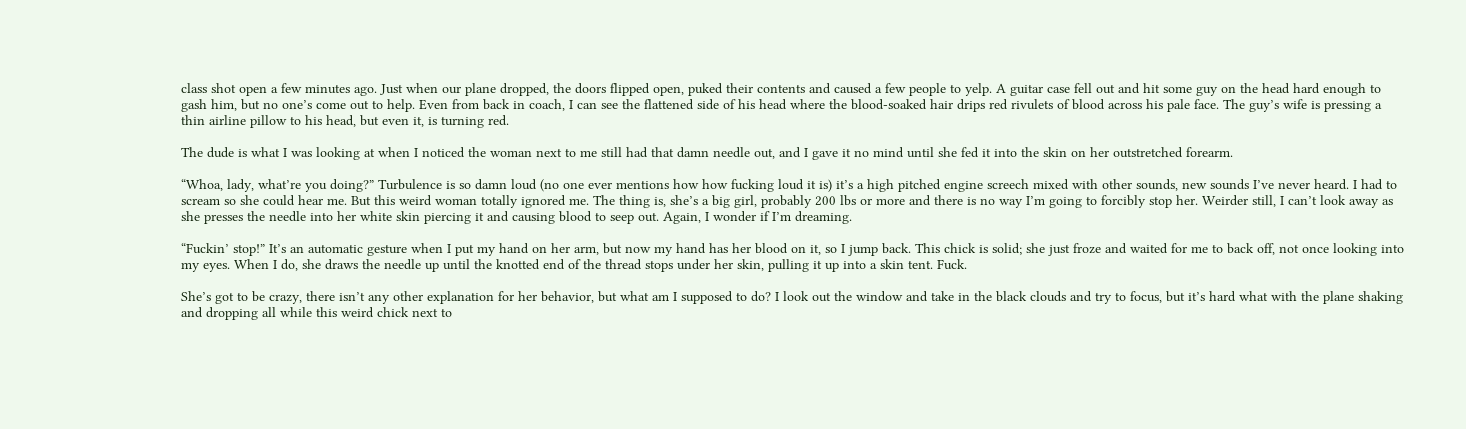class shot open a few minutes ago. Just when our plane dropped, the doors flipped open, puked their contents and caused a few people to yelp. A guitar case fell out and hit some guy on the head hard enough to gash him, but no one’s come out to help. Even from back in coach, I can see the flattened side of his head where the blood-soaked hair drips red rivulets of blood across his pale face. The guy’s wife is pressing a thin airline pillow to his head, but even it, is turning red.

The dude is what I was looking at when I noticed the woman next to me still had that damn needle out, and I gave it no mind until she fed it into the skin on her outstretched forearm.

“Whoa, lady, what’re you doing?” Turbulence is so damn loud (no one ever mentions how how fucking loud it is) it’s a high pitched engine screech mixed with other sounds, new sounds I’ve never heard. I had to scream so she could hear me. But this weird woman totally ignored me. The thing is, she’s a big girl, probably 200 lbs or more and there is no way I’m going to forcibly stop her. Weirder still, I can’t look away as she presses the needle into her white skin piercing it and causing blood to seep out. Again, I wonder if I’m dreaming.

“Fuckin’ stop!” It’s an automatic gesture when I put my hand on her arm, but now my hand has her blood on it, so I jump back. This chick is solid; she just froze and waited for me to back off, not once looking into my eyes. When I do, she draws the needle up until the knotted end of the thread stops under her skin, pulling it up into a skin tent. Fuck.

She’s got to be crazy, there isn’t any other explanation for her behavior, but what am I supposed to do? I look out the window and take in the black clouds and try to focus, but it’s hard what with the plane shaking and dropping all while this weird chick next to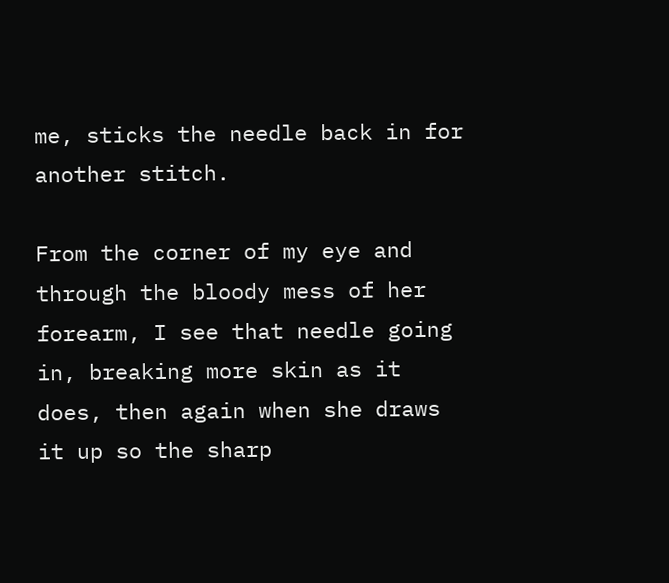me, sticks the needle back in for another stitch.

From the corner of my eye and through the bloody mess of her forearm, I see that needle going in, breaking more skin as it does, then again when she draws it up so the sharp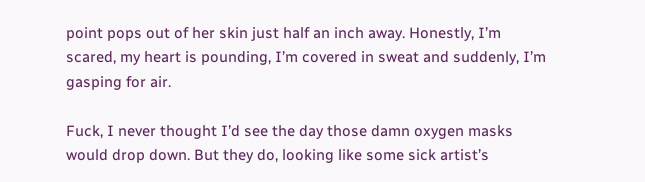point pops out of her skin just half an inch away. Honestly, I’m scared, my heart is pounding, I’m covered in sweat and suddenly, I’m gasping for air.

Fuck, I never thought I’d see the day those damn oxygen masks would drop down. But they do, looking like some sick artist’s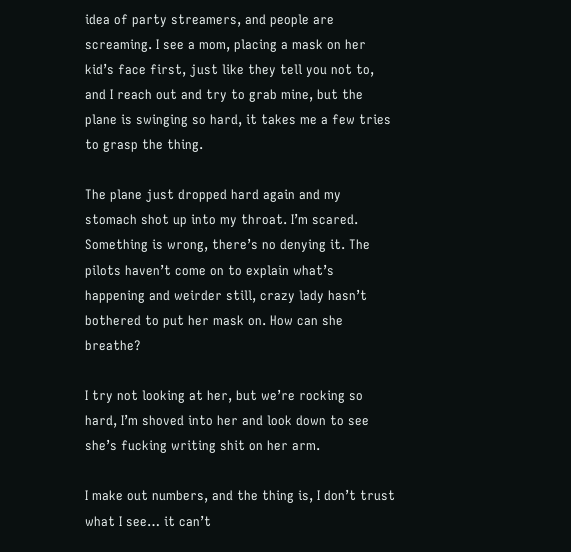idea of party streamers, and people are screaming. I see a mom, placing a mask on her kid’s face first, just like they tell you not to, and I reach out and try to grab mine, but the plane is swinging so hard, it takes me a few tries to grasp the thing.

The plane just dropped hard again and my stomach shot up into my throat. I’m scared. Something is wrong, there’s no denying it. The pilots haven’t come on to explain what’s happening and weirder still, crazy lady hasn’t bothered to put her mask on. How can she breathe?

I try not looking at her, but we’re rocking so hard, I’m shoved into her and look down to see she’s fucking writing shit on her arm.

I make out numbers, and the thing is, I don’t trust what I see… it can’t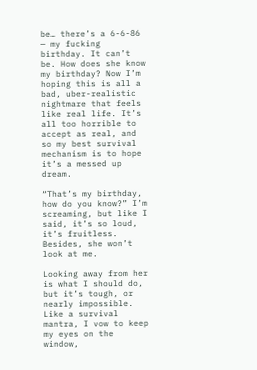be… there’s a 6-6-86 — my fucking birthday. It can’t be. How does she know my birthday? Now I’m hoping this is all a bad, uber-realistic nightmare that feels like real life. It’s all too horrible to accept as real, and so my best survival mechanism is to hope it’s a messed up dream.

“That’s my birthday, how do you know?” I’m screaming, but like I said, it’s so loud, it’s fruitless. Besides, she won’t look at me.

Looking away from her is what I should do, but it’s tough, or nearly impossible. Like a survival mantra, I vow to keep my eyes on the window,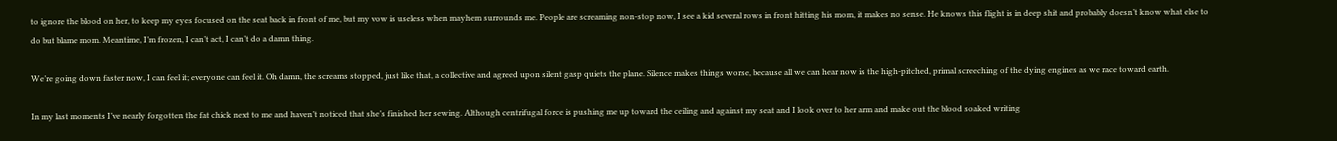to ignore the blood on her, to keep my eyes focused on the seat back in front of me, but my vow is useless when mayhem surrounds me. People are screaming non-stop now, I see a kid several rows in front hitting his mom, it makes no sense. He knows this flight is in deep shit and probably doesn’t know what else to do but blame mom. Meantime, I’m frozen, I can’t act, I can’t do a damn thing.

We’re going down faster now, I can feel it; everyone can feel it. Oh damn, the screams stopped, just like that, a collective and agreed upon silent gasp quiets the plane. Silence makes things worse, because all we can hear now is the high-pitched, primal screeching of the dying engines as we race toward earth.

In my last moments I’ve nearly forgotten the fat chick next to me and haven’t noticed that she’s finished her sewing. Although centrifugal force is pushing me up toward the ceiling and against my seat and I look over to her arm and make out the blood soaked writing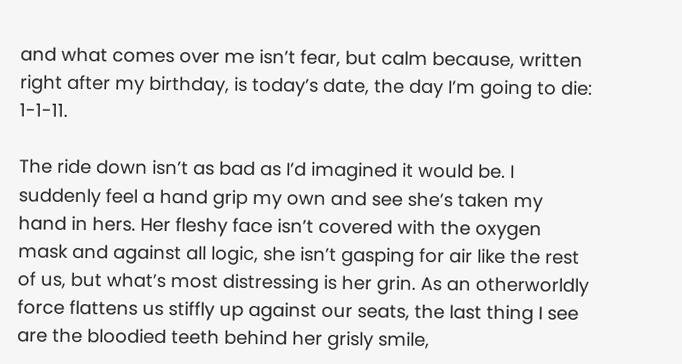and what comes over me isn’t fear, but calm because, written right after my birthday, is today’s date, the day I’m going to die: 1-1-11.

The ride down isn’t as bad as I’d imagined it would be. I suddenly feel a hand grip my own and see she’s taken my hand in hers. Her fleshy face isn’t covered with the oxygen mask and against all logic, she isn’t gasping for air like the rest of us, but what’s most distressing is her grin. As an otherworldly force flattens us stiffly up against our seats, the last thing I see are the bloodied teeth behind her grisly smile,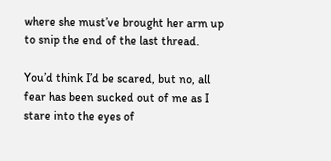where she must’ve brought her arm up to snip the end of the last thread.

You’d think I’d be scared, but no, all fear has been sucked out of me as I stare into the eyes of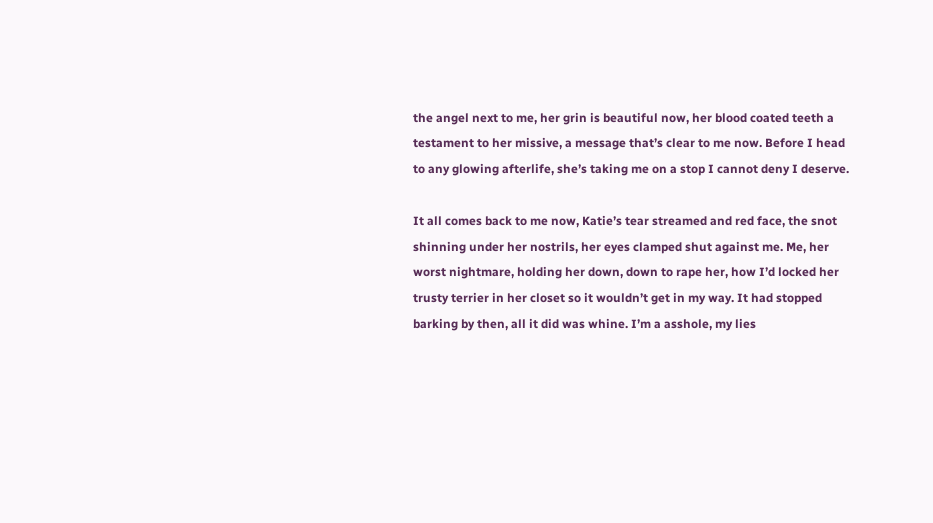the angel next to me, her grin is beautiful now, her blood coated teeth a testament to her missive, a message that’s clear to me now. Before I head to any glowing afterlife, she’s taking me on a stop I cannot deny I deserve.

It all comes back to me now, Katie’s tear streamed and red face, the snot shinning under her nostrils, her eyes clamped shut against me. Me, her worst nightmare, holding her down, down to rape her, how I’d locked her trusty terrier in her closet so it wouldn’t get in my way. It had stopped barking by then, all it did was whine. I’m a asshole, my lies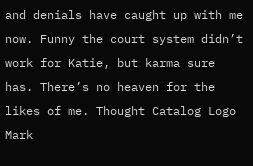and denials have caught up with me now. Funny the court system didn’t work for Katie, but karma sure has. There’s no heaven for the likes of me. Thought Catalog Logo Mark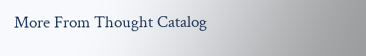More From Thought Catalog